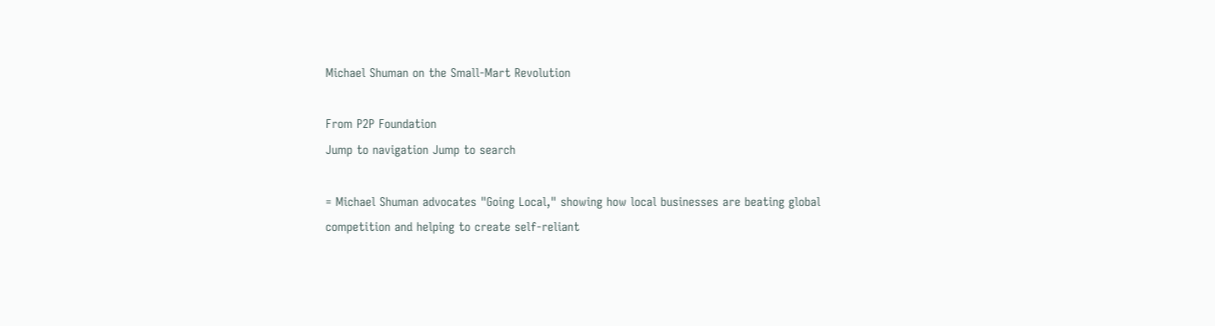Michael Shuman on the Small-Mart Revolution

From P2P Foundation
Jump to navigation Jump to search

= Michael Shuman advocates "Going Local," showing how local businesses are beating global competition and helping to create self-reliant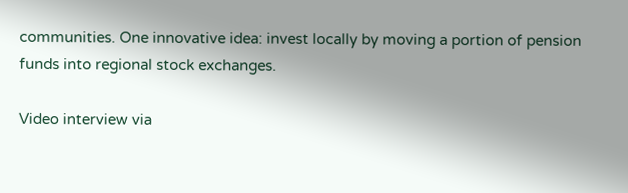communities. One innovative idea: invest locally by moving a portion of pension funds into regional stock exchanges.

Video interview via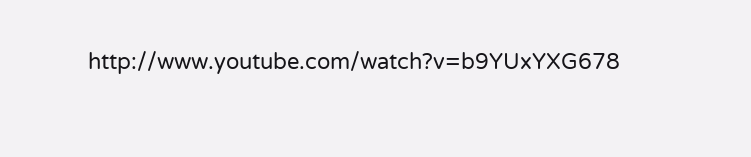http://www.youtube.com/watch?v=b9YUxYXG678